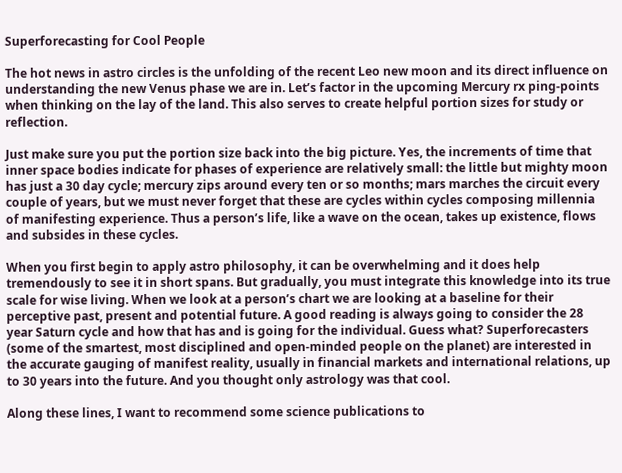Superforecasting for Cool People

The hot news in astro circles is the unfolding of the recent Leo new moon and its direct influence on understanding the new Venus phase we are in. Let’s factor in the upcoming Mercury rx ping-points when thinking on the lay of the land. This also serves to create helpful portion sizes for study or reflection.

Just make sure you put the portion size back into the big picture. Yes, the increments of time that inner space bodies indicate for phases of experience are relatively small: the little but mighty moon has just a 30 day cycle; mercury zips around every ten or so months; mars marches the circuit every couple of years, but we must never forget that these are cycles within cycles composing millennia of manifesting experience. Thus a person’s life, like a wave on the ocean, takes up existence, flows and subsides in these cycles.

When you first begin to apply astro philosophy, it can be overwhelming and it does help tremendously to see it in short spans. But gradually, you must integrate this knowledge into its true scale for wise living. When we look at a person’s chart we are looking at a baseline for their perceptive past, present and potential future. A good reading is always going to consider the 28 year Saturn cycle and how that has and is going for the individual. Guess what? Superforecasters (some of the smartest, most disciplined and open-minded people on the planet) are interested in the accurate gauging of manifest reality, usually in financial markets and international relations, up to 30 years into the future. And you thought only astrology was that cool.

Along these lines, I want to recommend some science publications to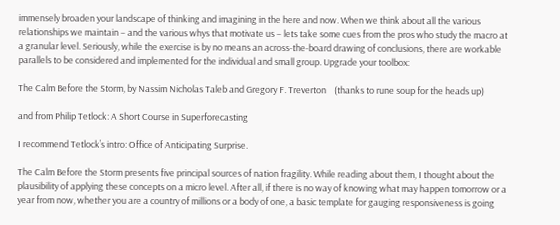immensely broaden your landscape of thinking and imagining in the here and now. When we think about all the various relationships we maintain – and the various whys that motivate us – lets take some cues from the pros who study the macro at a granular level. Seriously, while the exercise is by no means an across-the-board drawing of conclusions, there are workable parallels to be considered and implemented for the individual and small group. Upgrade your toolbox:

The Calm Before the Storm, by Nassim Nicholas Taleb and Gregory F. Treverton    (thanks to rune soup for the heads up)

and from Philip Tetlock: A Short Course in Superforecasting

I recommend Tetlock’s intro: Office of Anticipating Surprise.

The Calm Before the Storm presents five principal sources of nation fragility. While reading about them, I thought about the plausibility of applying these concepts on a micro level. After all, if there is no way of knowing what may happen tomorrow or a year from now, whether you are a country of millions or a body of one, a basic template for gauging responsiveness is going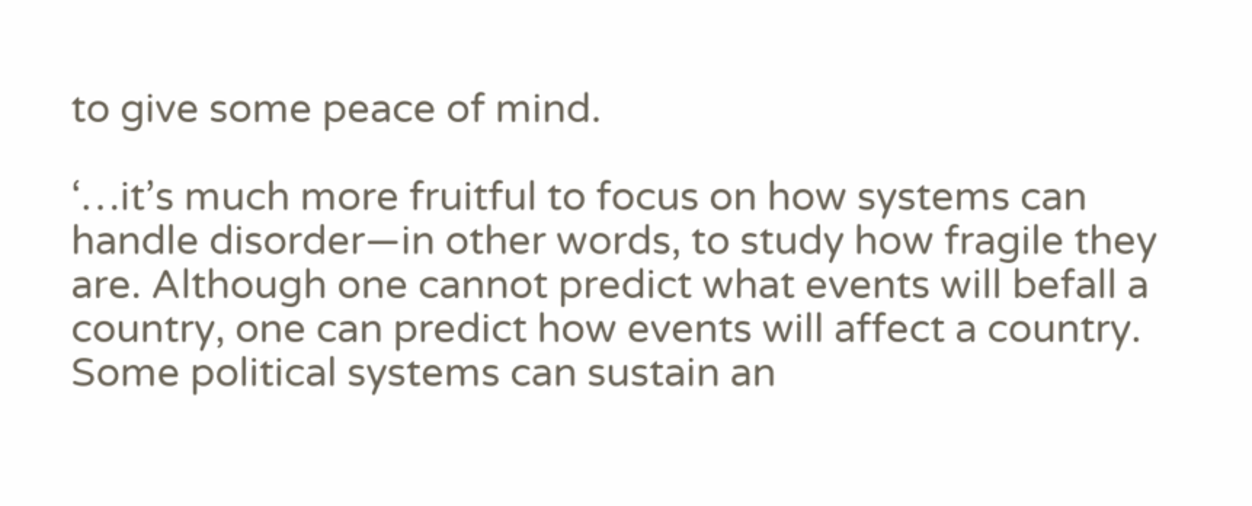to give some peace of mind.

‘…it’s much more fruitful to focus on how systems can handle disorder—in other words, to study how fragile they are. Although one cannot predict what events will befall a country, one can predict how events will affect a country. Some political systems can sustain an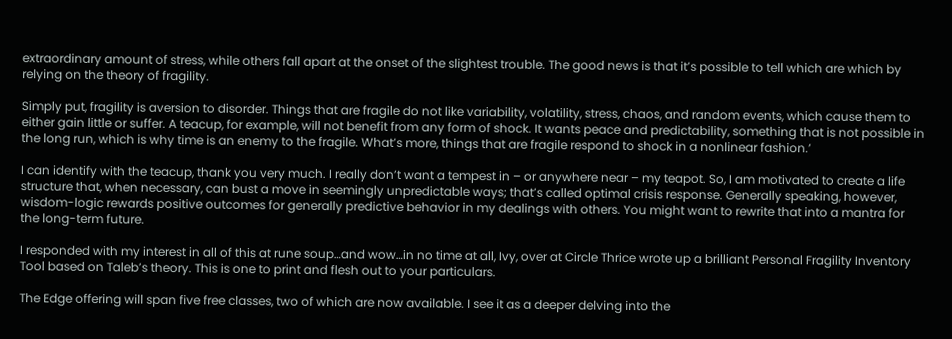extraordinary amount of stress, while others fall apart at the onset of the slightest trouble. The good news is that it’s possible to tell which are which by relying on the theory of fragility.

Simply put, fragility is aversion to disorder. Things that are fragile do not like variability, volatility, stress, chaos, and random events, which cause them to either gain little or suffer. A teacup, for example, will not benefit from any form of shock. It wants peace and predictability, something that is not possible in the long run, which is why time is an enemy to the fragile. What’s more, things that are fragile respond to shock in a nonlinear fashion.’

I can identify with the teacup, thank you very much. I really don’t want a tempest in – or anywhere near – my teapot. So, I am motivated to create a life structure that, when necessary, can bust a move in seemingly unpredictable ways; that’s called optimal crisis response. Generally speaking, however, wisdom-logic rewards positive outcomes for generally predictive behavior in my dealings with others. You might want to rewrite that into a mantra for the long-term future.

I responded with my interest in all of this at rune soup…and wow…in no time at all, Ivy, over at Circle Thrice wrote up a brilliant Personal Fragility Inventory Tool based on Taleb’s theory. This is one to print and flesh out to your particulars.

The Edge offering will span five free classes, two of which are now available. I see it as a deeper delving into the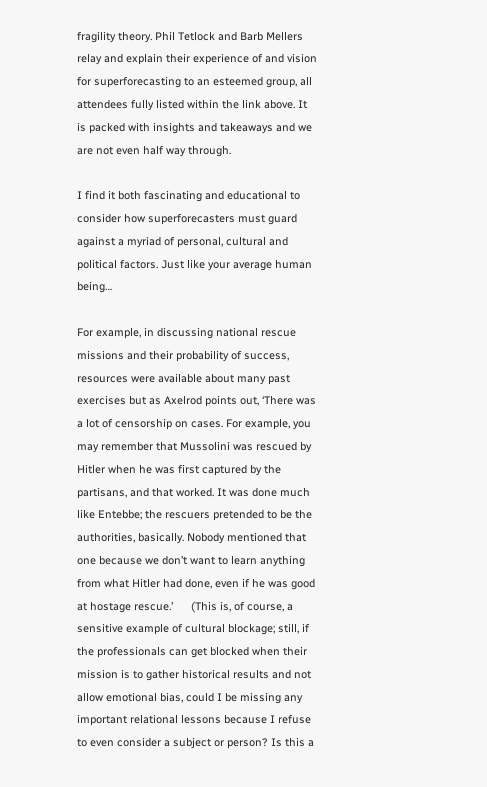fragility theory. Phil Tetlock and Barb Mellers relay and explain their experience of and vision for superforecasting to an esteemed group, all attendees fully listed within the link above. It is packed with insights and takeaways and we are not even half way through.

I find it both fascinating and educational to consider how superforecasters must guard against a myriad of personal, cultural and political factors. Just like your average human being…

For example, in discussing national rescue missions and their probability of success, resources were available about many past exercises but as Axelrod points out, ‘There was a lot of censorship on cases. For example, you may remember that Mussolini was rescued by Hitler when he was first captured by the partisans, and that worked. It was done much like Entebbe; the rescuers pretended to be the authorities, basically. Nobody mentioned that one because we don’t want to learn anything from what Hitler had done, even if he was good at hostage rescue.’      (This is, of course, a sensitive example of cultural blockage; still, if the professionals can get blocked when their mission is to gather historical results and not allow emotional bias, could I be missing any important relational lessons because I refuse to even consider a subject or person? Is this a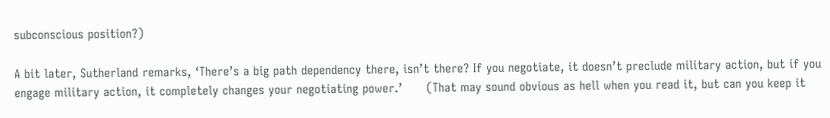subconscious position?)

A bit later, Sutherland remarks, ‘There’s a big path dependency there, isn’t there? If you negotiate, it doesn’t preclude military action, but if you engage military action, it completely changes your negotiating power.’      (That may sound obvious as hell when you read it, but can you keep it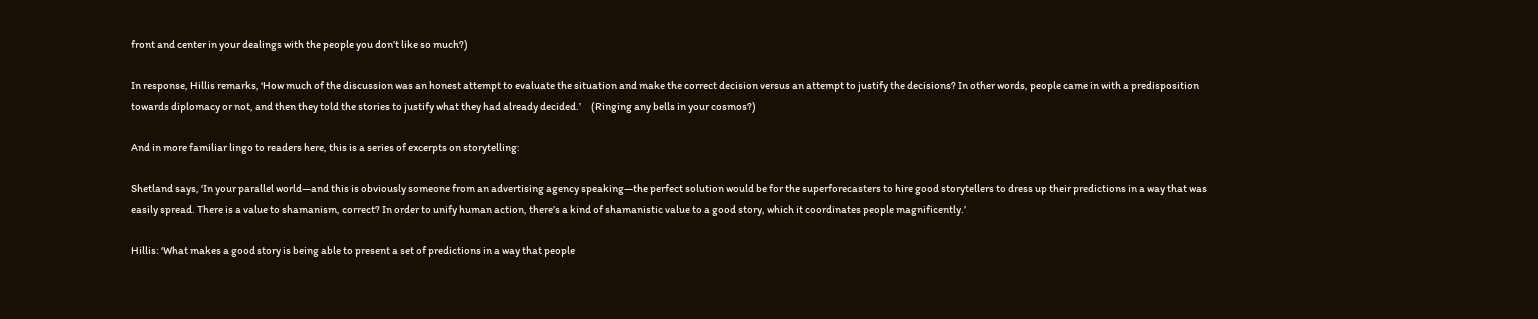front and center in your dealings with the people you don’t like so much?)

In response, Hillis remarks, ‘How much of the discussion was an honest attempt to evaluate the situation and make the correct decision versus an attempt to justify the decisions? In other words, people came in with a predisposition towards diplomacy or not, and then they told the stories to justify what they had already decided.’     (Ringing any bells in your cosmos?)

And in more familiar lingo to readers here, this is a series of excerpts on storytelling:

Shetland says, ‘In your parallel world—and this is obviously someone from an advertising agency speaking—the perfect solution would be for the superforecasters to hire good storytellers to dress up their predictions in a way that was easily spread. There is a value to shamanism, correct? In order to unify human action, there’s a kind of shamanistic value to a good story, which it coordinates people magnificently.’

Hillis: ‘What makes a good story is being able to present a set of predictions in a way that people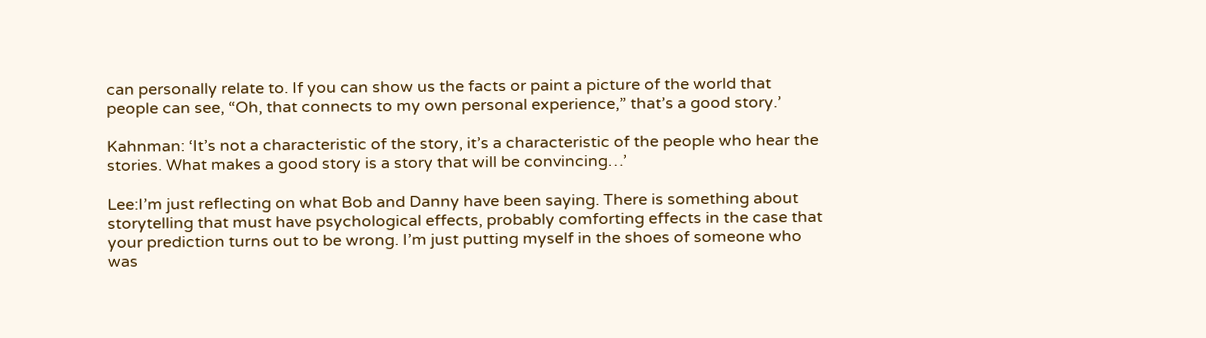can personally relate to. If you can show us the facts or paint a picture of the world that people can see, “Oh, that connects to my own personal experience,” that’s a good story.’

Kahnman: ‘It’s not a characteristic of the story, it’s a characteristic of the people who hear the stories. What makes a good story is a story that will be convincing…’

Lee:I’m just reflecting on what Bob and Danny have been saying. There is something about storytelling that must have psychological effects, probably comforting effects in the case that your prediction turns out to be wrong. I’m just putting myself in the shoes of someone who was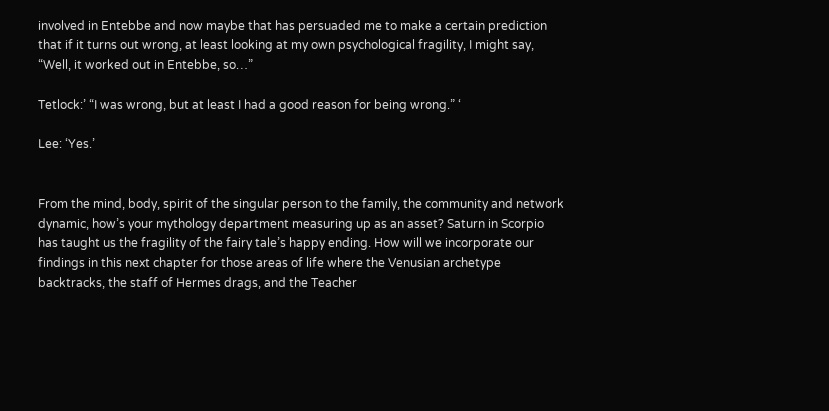involved in Entebbe and now maybe that has persuaded me to make a certain prediction that if it turns out wrong, at least looking at my own psychological fragility, I might say, “Well, it worked out in Entebbe, so…”

Tetlock:’ “I was wrong, but at least I had a good reason for being wrong.” ‘

Lee: ‘Yes.’


From the mind, body, spirit of the singular person to the family, the community and network dynamic, how’s your mythology department measuring up as an asset? Saturn in Scorpio has taught us the fragility of the fairy tale’s happy ending. How will we incorporate our findings in this next chapter for those areas of life where the Venusian archetype backtracks, the staff of Hermes drags, and the Teacher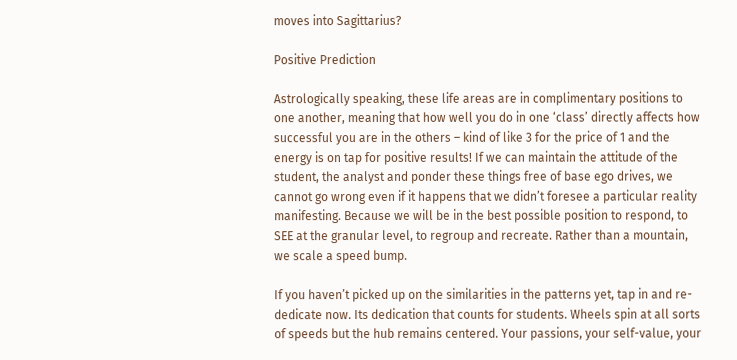moves into Sagittarius?

Positive Prediction

Astrologically speaking, these life areas are in complimentary positions to one another, meaning that how well you do in one ‘class’ directly affects how successful you are in the others – kind of like 3 for the price of 1 and the energy is on tap for positive results! If we can maintain the attitude of the student, the analyst and ponder these things free of base ego drives, we cannot go wrong even if it happens that we didn’t foresee a particular reality manifesting. Because we will be in the best possible position to respond, to SEE at the granular level, to regroup and recreate. Rather than a mountain, we scale a speed bump.

If you haven’t picked up on the similarities in the patterns yet, tap in and re-dedicate now. Its dedication that counts for students. Wheels spin at all sorts of speeds but the hub remains centered. Your passions, your self-value, your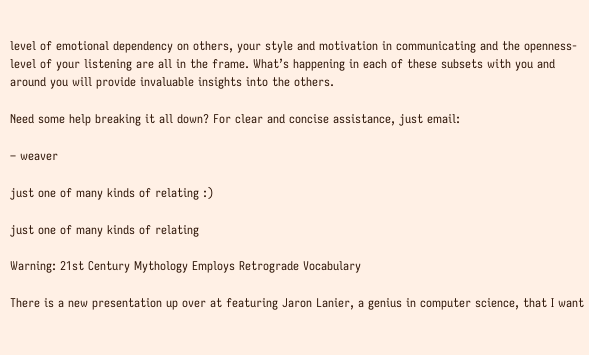level of emotional dependency on others, your style and motivation in communicating and the openness-level of your listening are all in the frame. What’s happening in each of these subsets with you and around you will provide invaluable insights into the others.

Need some help breaking it all down? For clear and concise assistance, just email:

– weaver

just one of many kinds of relating :)

just one of many kinds of relating

Warning: 21st Century Mythology Employs Retrograde Vocabulary

There is a new presentation up over at featuring Jaron Lanier, a genius in computer science, that I want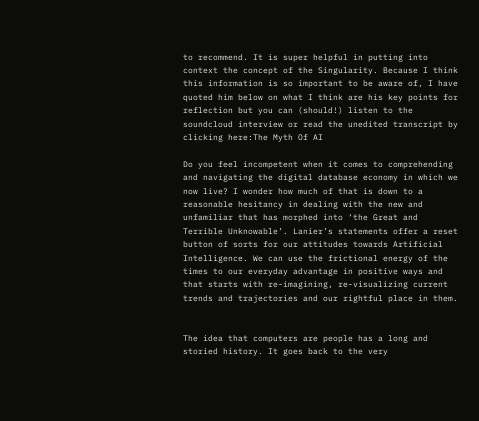to recommend. It is super helpful in putting into context the concept of the Singularity. Because I think this information is so important to be aware of, I have quoted him below on what I think are his key points for reflection but you can (should!) listen to the soundcloud interview or read the unedited transcript by clicking here:The Myth Of AI

Do you feel incompetent when it comes to comprehending and navigating the digital database economy in which we now live? I wonder how much of that is down to a reasonable hesitancy in dealing with the new and unfamiliar that has morphed into ‘the Great and Terrible Unknowable’. Lanier’s statements offer a reset button of sorts for our attitudes towards Artificial Intelligence. We can use the frictional energy of the times to our everyday advantage in positive ways and that starts with re-imagining, re-visualizing current trends and trajectories and our rightful place in them.


The idea that computers are people has a long and storied history. It goes back to the very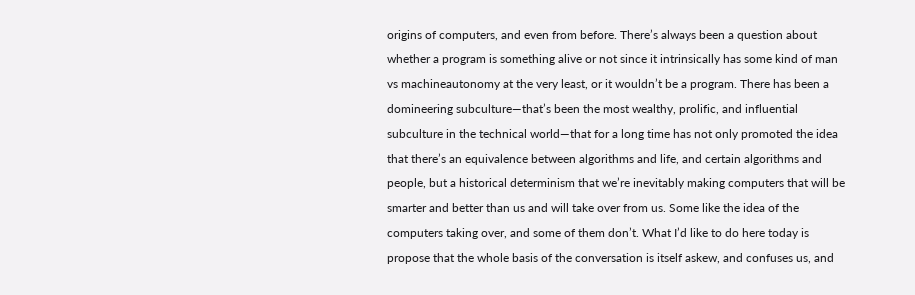origins of computers, and even from before. There’s always been a question about whether a program is something alive or not since it intrinsically has some kind of man vs machineautonomy at the very least, or it wouldn’t be a program. There has been a domineering subculture—that’s been the most wealthy, prolific, and influential subculture in the technical world—that for a long time has not only promoted the idea that there’s an equivalence between algorithms and life, and certain algorithms and people, but a historical determinism that we’re inevitably making computers that will be smarter and better than us and will take over from us. Some like the idea of the computers taking over, and some of them don’t. What I’d like to do here today is propose that the whole basis of the conversation is itself askew, and confuses us, and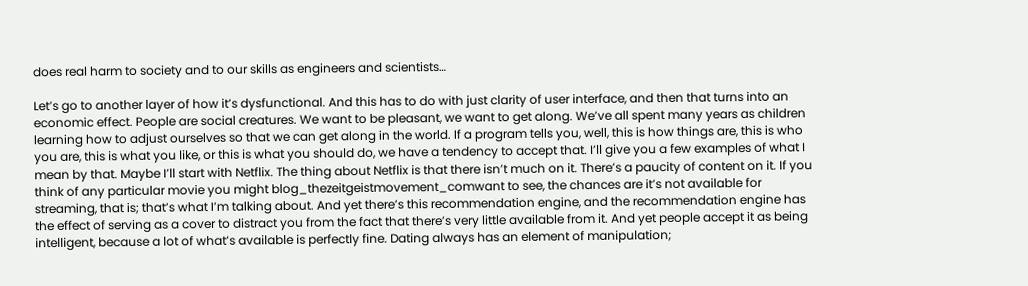does real harm to society and to our skills as engineers and scientists…

Let’s go to another layer of how it’s dysfunctional. And this has to do with just clarity of user interface, and then that turns into an economic effect. People are social creatures. We want to be pleasant, we want to get along. We’ve all spent many years as children learning how to adjust ourselves so that we can get along in the world. If a program tells you, well, this is how things are, this is who you are, this is what you like, or this is what you should do, we have a tendency to accept that. I’ll give you a few examples of what I mean by that. Maybe I’ll start with Netflix. The thing about Netflix is that there isn’t much on it. There’s a paucity of content on it. If you think of any particular movie you might blog_thezeitgeistmovement_comwant to see, the chances are it’s not available for streaming, that is; that’s what I’m talking about. And yet there’s this recommendation engine, and the recommendation engine has the effect of serving as a cover to distract you from the fact that there’s very little available from it. And yet people accept it as being intelligent, because a lot of what’s available is perfectly fine. Dating always has an element of manipulation;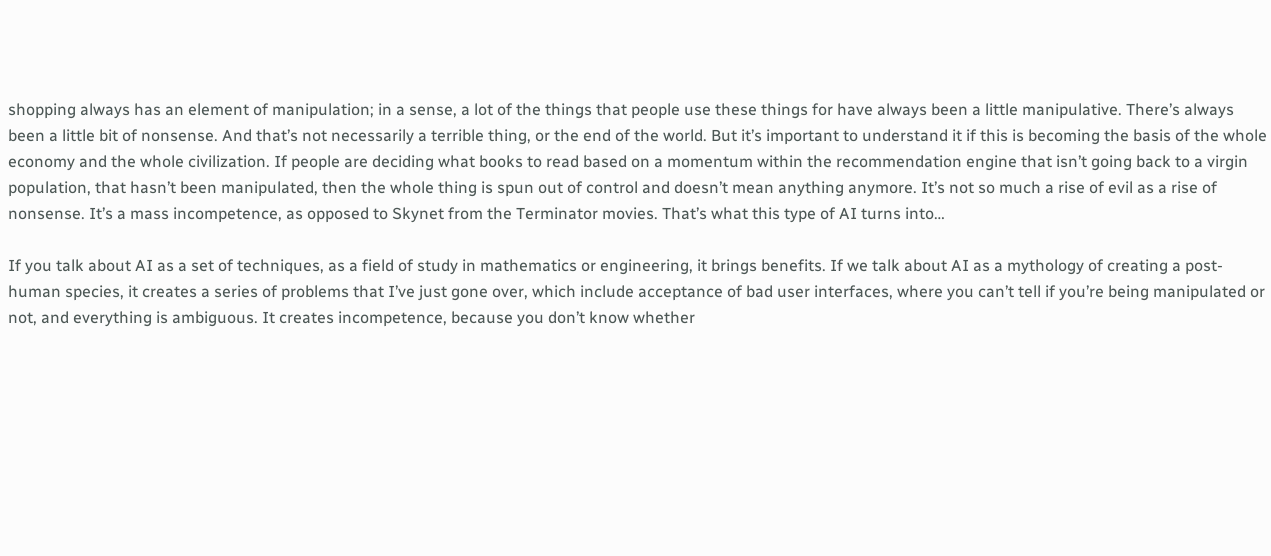shopping always has an element of manipulation; in a sense, a lot of the things that people use these things for have always been a little manipulative. There’s always been a little bit of nonsense. And that’s not necessarily a terrible thing, or the end of the world. But it’s important to understand it if this is becoming the basis of the whole economy and the whole civilization. If people are deciding what books to read based on a momentum within the recommendation engine that isn’t going back to a virgin population, that hasn’t been manipulated, then the whole thing is spun out of control and doesn’t mean anything anymore. It’s not so much a rise of evil as a rise of nonsense. It’s a mass incompetence, as opposed to Skynet from the Terminator movies. That’s what this type of AI turns into…

If you talk about AI as a set of techniques, as a field of study in mathematics or engineering, it brings benefits. If we talk about AI as a mythology of creating a post-human species, it creates a series of problems that I’ve just gone over, which include acceptance of bad user interfaces, where you can’t tell if you’re being manipulated or not, and everything is ambiguous. It creates incompetence, because you don’t know whether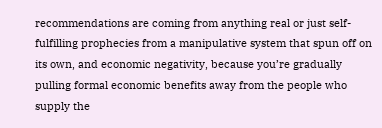recommendations are coming from anything real or just self-fulfilling prophecies from a manipulative system that spun off on its own, and economic negativity, because you’re gradually pulling formal economic benefits away from the people who supply the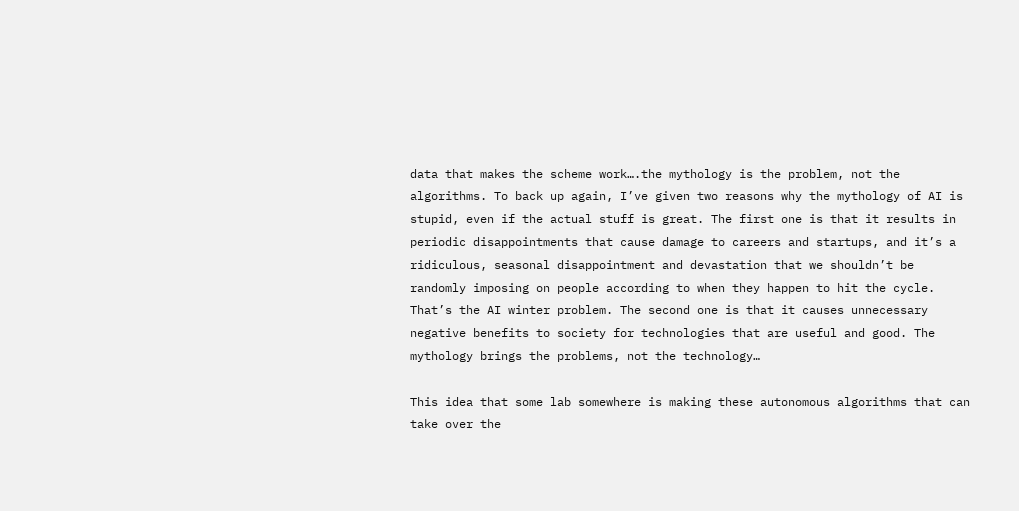data that makes the scheme work….the mythology is the problem, not the algorithms. To back up again, I’ve given two reasons why the mythology of AI is stupid, even if the actual stuff is great. The first one is that it results in periodic disappointments that cause damage to careers and startups, and it’s a ridiculous, seasonal disappointment and devastation that we shouldn’t be randomly imposing on people according to when they happen to hit the cycle. That’s the AI winter problem. The second one is that it causes unnecessary negative benefits to society for technologies that are useful and good. The mythology brings the problems, not the technology…

This idea that some lab somewhere is making these autonomous algorithms that can take over the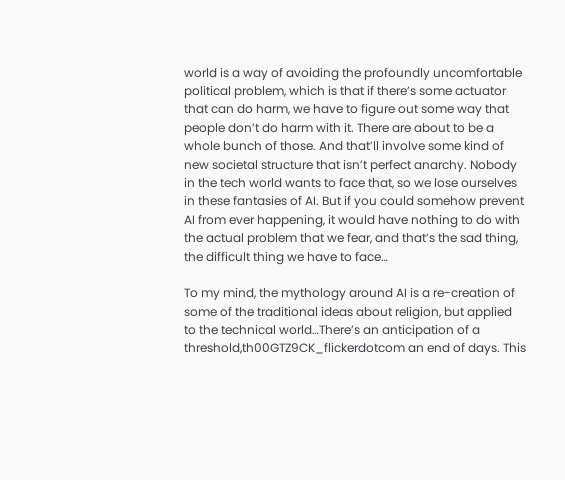world is a way of avoiding the profoundly uncomfortable political problem, which is that if there’s some actuator that can do harm, we have to figure out some way that people don’t do harm with it. There are about to be a whole bunch of those. And that’ll involve some kind of new societal structure that isn’t perfect anarchy. Nobody in the tech world wants to face that, so we lose ourselves in these fantasies of AI. But if you could somehow prevent AI from ever happening, it would have nothing to do with the actual problem that we fear, and that’s the sad thing, the difficult thing we have to face…

To my mind, the mythology around AI is a re-creation of some of the traditional ideas about religion, but applied to the technical world…There’s an anticipation of a threshold,th00GTZ9CK_flickerdotcom an end of days. This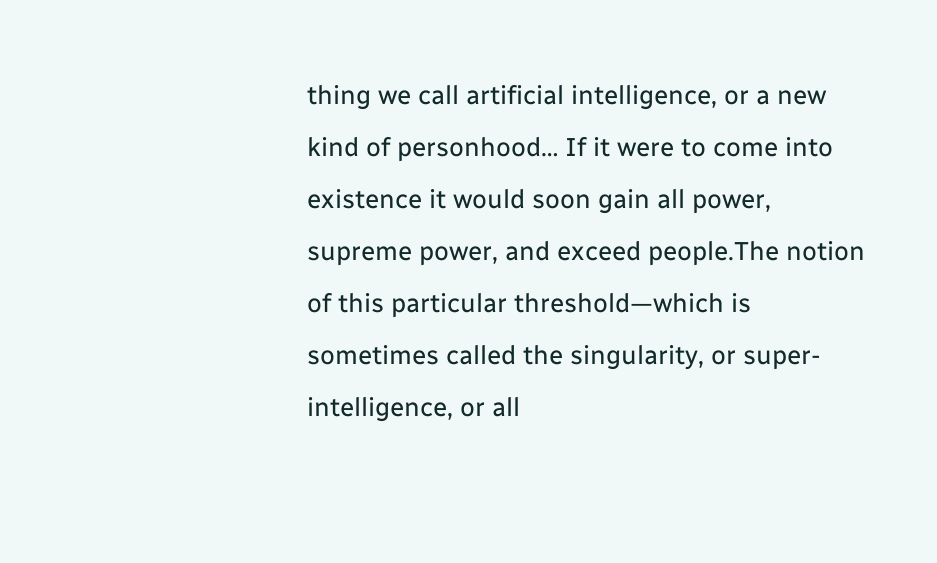thing we call artificial intelligence, or a new kind of personhood… If it were to come into existence it would soon gain all power, supreme power, and exceed people.The notion of this particular threshold—which is sometimes called the singularity, or super-intelligence, or all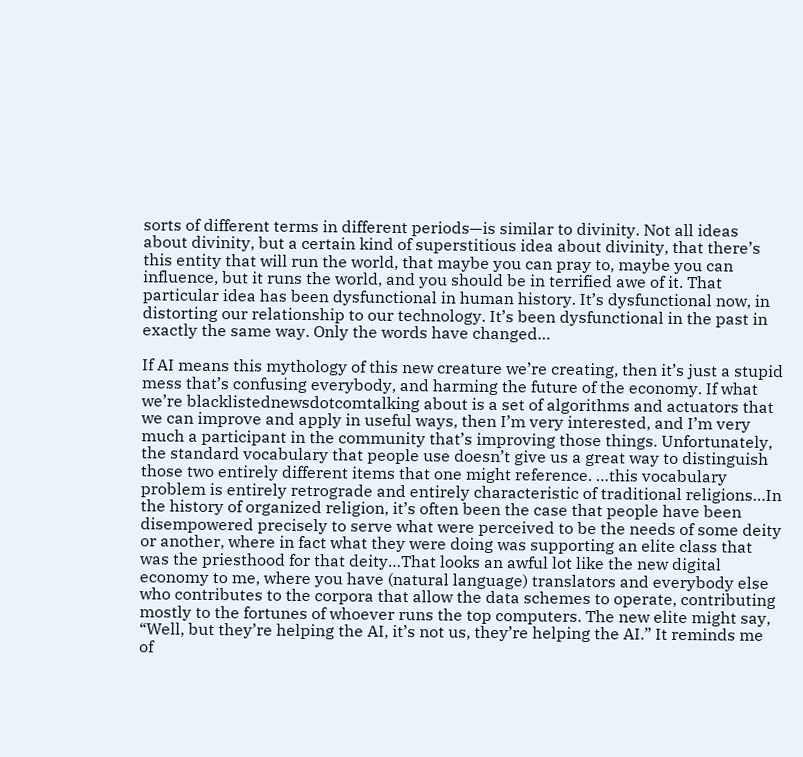sorts of different terms in different periods—is similar to divinity. Not all ideas about divinity, but a certain kind of superstitious idea about divinity, that there’s this entity that will run the world, that maybe you can pray to, maybe you can influence, but it runs the world, and you should be in terrified awe of it. That particular idea has been dysfunctional in human history. It’s dysfunctional now, in distorting our relationship to our technology. It’s been dysfunctional in the past in exactly the same way. Only the words have changed…

If AI means this mythology of this new creature we’re creating, then it’s just a stupid mess that’s confusing everybody, and harming the future of the economy. If what we’re blacklistednewsdotcomtalking about is a set of algorithms and actuators that we can improve and apply in useful ways, then I’m very interested, and I’m very much a participant in the community that’s improving those things. Unfortunately, the standard vocabulary that people use doesn’t give us a great way to distinguish those two entirely different items that one might reference. …this vocabulary problem is entirely retrograde and entirely characteristic of traditional religions…In the history of organized religion, it’s often been the case that people have been disempowered precisely to serve what were perceived to be the needs of some deity or another, where in fact what they were doing was supporting an elite class that was the priesthood for that deity…That looks an awful lot like the new digital economy to me, where you have (natural language) translators and everybody else who contributes to the corpora that allow the data schemes to operate, contributing mostly to the fortunes of whoever runs the top computers. The new elite might say, “Well, but they’re helping the AI, it’s not us, they’re helping the AI.” It reminds me of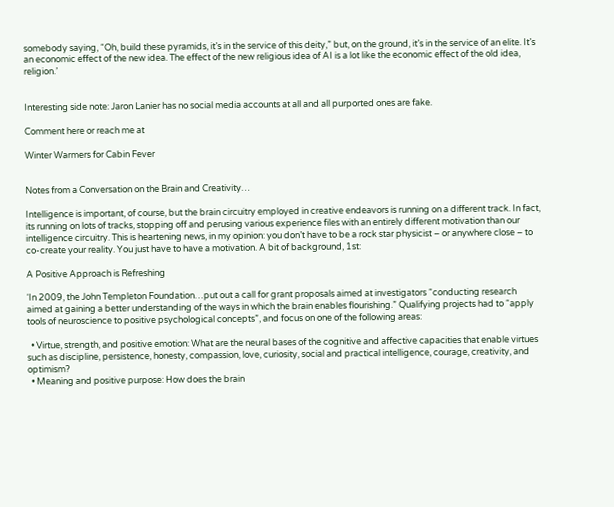somebody saying, “Oh, build these pyramids, it’s in the service of this deity,” but, on the ground, it’s in the service of an elite. It’s an economic effect of the new idea. The effect of the new religious idea of AI is a lot like the economic effect of the old idea, religion.’


Interesting side note: Jaron Lanier has no social media accounts at all and all purported ones are fake.

Comment here or reach me at

Winter Warmers for Cabin Fever


Notes from a Conversation on the Brain and Creativity…

Intelligence is important, of course, but the brain circuitry employed in creative endeavors is running on a different track. In fact, its running on lots of tracks, stopping off and perusing various experience files with an entirely different motivation than our intelligence circuitry. This is heartening news, in my opinion: you don’t have to be a rock star physicist – or anywhere close – to co-create your reality. You just have to have a motivation. A bit of background, 1st:

A Positive Approach is Refreshing

‘In 2009, the John Templeton Foundation…put out a call for grant proposals aimed at investigators “conducting research aimed at gaining a better understanding of the ways in which the brain enables flourishing.” Qualifying projects had to “apply tools of neuroscience to positive psychological concepts”, and focus on one of the following areas:

  • Virtue, strength, and positive emotion: What are the neural bases of the cognitive and affective capacities that enable virtues such as discipline, persistence, honesty, compassion, love, curiosity, social and practical intelligence, courage, creativity, and optimism?
  • Meaning and positive purpose: How does the brain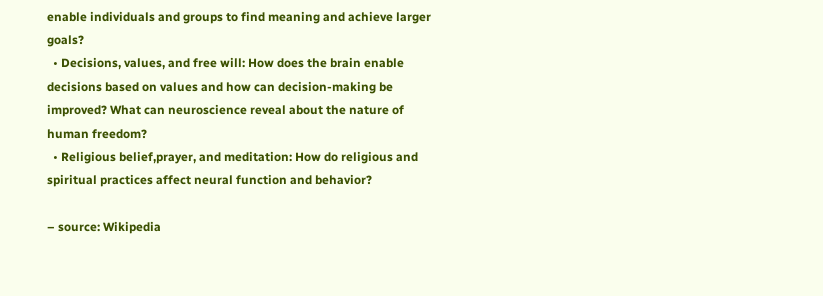enable individuals and groups to find meaning and achieve larger goals?
  • Decisions, values, and free will: How does the brain enable decisions based on values and how can decision-making be improved? What can neuroscience reveal about the nature of human freedom?
  • Religious belief,prayer, and meditation: How do religious and spiritual practices affect neural function and behavior?

– source: Wikipedia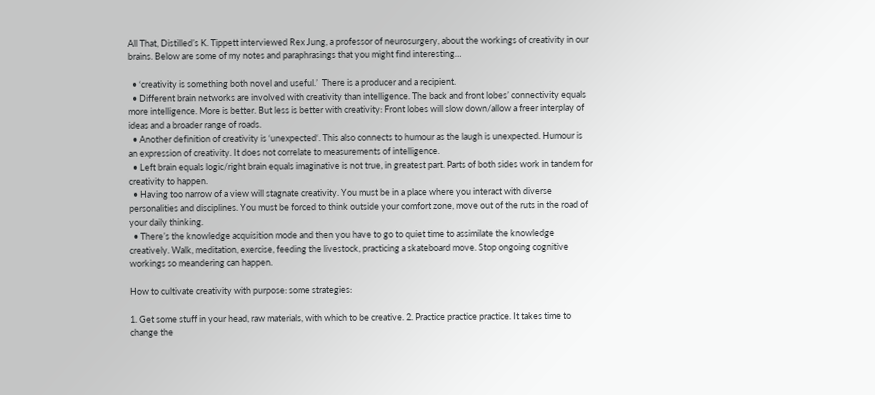All That, Distilled’s K. Tippett interviewed Rex Jung, a professor of neurosurgery, about the workings of creativity in our brains. Below are some of my notes and paraphrasings that you might find interesting…

  • ‘creativity is something both novel and useful.’  There is a producer and a recipient.
  • Different brain networks are involved with creativity than intelligence. The back and front lobes’ connectivity equals more intelligence. More is better. But less is better with creativity: Front lobes will slow down/allow a freer interplay of ideas and a broader range of roads.
  • Another definition of creativity is ‘unexpected‘. This also connects to humour as the laugh is unexpected. Humour is an expression of creativity. It does not correlate to measurements of intelligence.
  • Left brain equals logic/right brain equals imaginative is not true, in greatest part. Parts of both sides work in tandem for creativity to happen.
  • Having too narrow of a view will stagnate creativity. You must be in a place where you interact with diverse personalities and disciplines. You must be forced to think outside your comfort zone, move out of the ruts in the road of your daily thinking.
  • There’s the knowledge acquisition mode and then you have to go to quiet time to assimilate the knowledge creatively. Walk, meditation, exercise, feeding the livestock, practicing a skateboard move. Stop ongoing cognitive workings so meandering can happen.

How to cultivate creativity with purpose: some strategies:

1. Get some stuff in your head, raw materials, with which to be creative. 2. Practice practice practice. It takes time to change the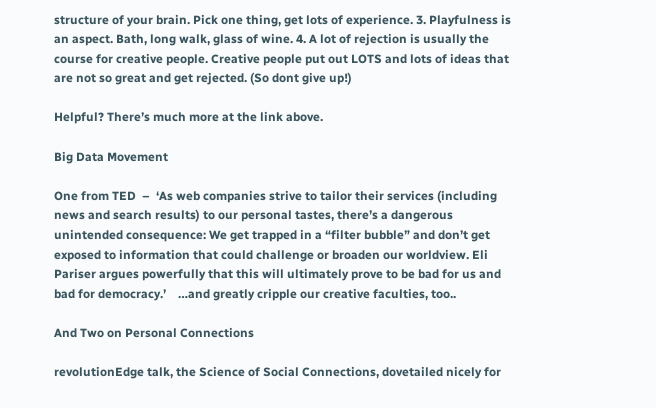structure of your brain. Pick one thing, get lots of experience. 3. Playfulness is an aspect. Bath, long walk, glass of wine. 4. A lot of rejection is usually the course for creative people. Creative people put out LOTS and lots of ideas that are not so great and get rejected. (So dont give up!)

Helpful? There’s much more at the link above.

Big Data Movement

One from TED  –  ‘As web companies strive to tailor their services (including news and search results) to our personal tastes, there’s a dangerous unintended consequence: We get trapped in a “filter bubble” and don’t get exposed to information that could challenge or broaden our worldview. Eli Pariser argues powerfully that this will ultimately prove to be bad for us and bad for democracy.’    …and greatly cripple our creative faculties, too..

And Two on Personal Connections

revolutionEdge talk, the Science of Social Connections, dovetailed nicely for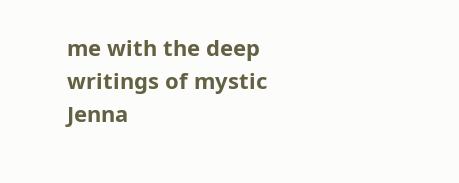me with the deep writings of mystic Jenna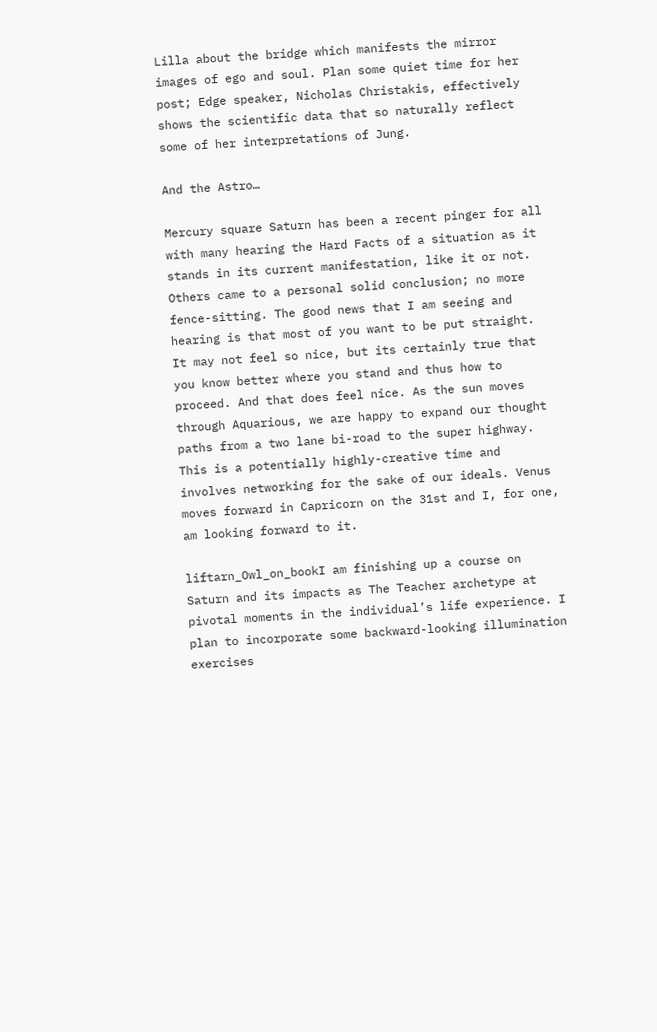Lilla about the bridge which manifests the mirror images of ego and soul. Plan some quiet time for her post; Edge speaker, Nicholas Christakis, effectively shows the scientific data that so naturally reflect some of her interpretations of Jung.

And the Astro…

Mercury square Saturn has been a recent pinger for all with many hearing the Hard Facts of a situation as it stands in its current manifestation, like it or not. Others came to a personal solid conclusion; no more fence-sitting. The good news that I am seeing and hearing is that most of you want to be put straight. It may not feel so nice, but its certainly true that you know better where you stand and thus how to proceed. And that does feel nice. As the sun moves through Aquarious, we are happy to expand our thought paths from a two lane bi-road to the super highway. This is a potentially highly-creative time and involves networking for the sake of our ideals. Venus moves forward in Capricorn on the 31st and I, for one, am looking forward to it.

liftarn_Owl_on_bookI am finishing up a course on Saturn and its impacts as The Teacher archetype at pivotal moments in the individual’s life experience. I plan to incorporate some backward-looking illumination exercises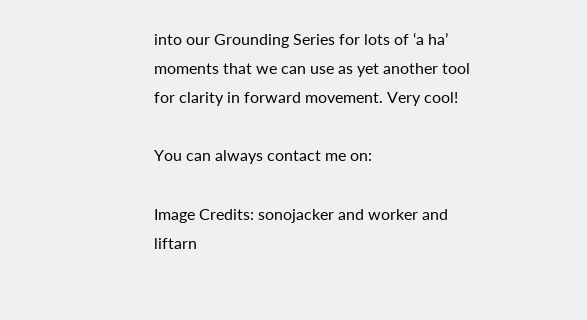into our Grounding Series for lots of ‘a ha’ moments that we can use as yet another tool for clarity in forward movement. Very cool!

You can always contact me on:

Image Credits: sonojacker and worker and liftarn